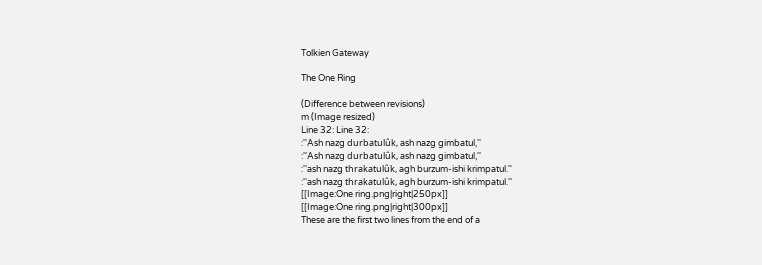Tolkien Gateway

The One Ring

(Difference between revisions)
m (Image resized)
Line 32: Line 32:
:''Ash nazg durbatulûk, ash nazg gimbatul,''
:''Ash nazg durbatulûk, ash nazg gimbatul,''
:''ash nazg thrakatulûk, agh burzum-ishi krimpatul.''
:''ash nazg thrakatulûk, agh burzum-ishi krimpatul.''
[[Image:One ring.png|right|250px]]
[[Image:One ring.png|right|300px]]
These are the first two lines from the end of a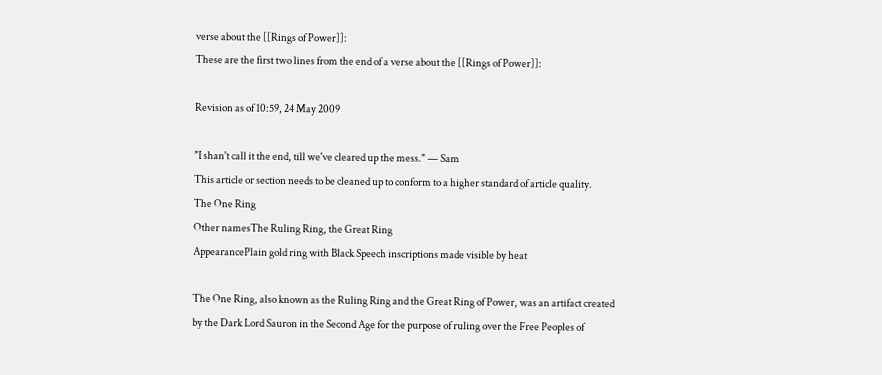verse about the [[Rings of Power]]:
These are the first two lines from the end of a verse about the [[Rings of Power]]:

Revision as of 10:59, 24 May 2009

"I shan't call it the end, till we've cleared up the mess." — Sam
This article or section needs to be cleaned up to conform to a higher standard of article quality.
The One Ring
Other namesThe Ruling Ring, the Great Ring
AppearancePlain gold ring with Black Speech inscriptions made visible by heat

The One Ring, also known as the Ruling Ring and the Great Ring of Power, was an artifact created by the Dark Lord Sauron in the Second Age for the purpose of ruling over the Free Peoples of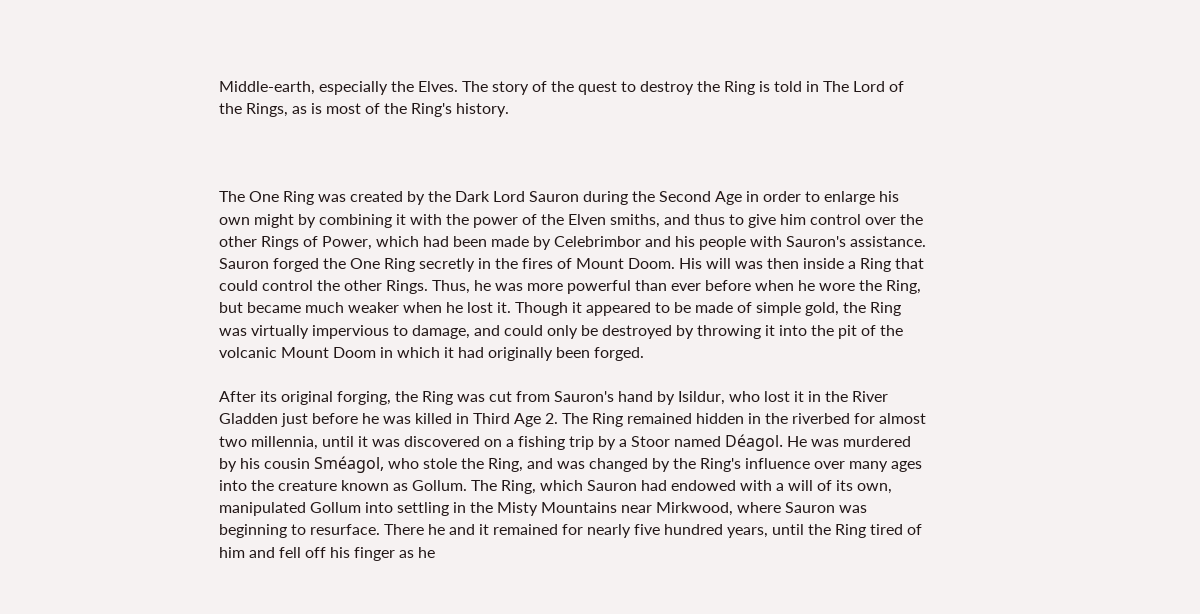Middle-earth, especially the Elves. The story of the quest to destroy the Ring is told in The Lord of the Rings, as is most of the Ring's history.



The One Ring was created by the Dark Lord Sauron during the Second Age in order to enlarge his own might by combining it with the power of the Elven smiths, and thus to give him control over the other Rings of Power, which had been made by Celebrimbor and his people with Sauron's assistance. Sauron forged the One Ring secretly in the fires of Mount Doom. His will was then inside a Ring that could control the other Rings. Thus, he was more powerful than ever before when he wore the Ring, but became much weaker when he lost it. Though it appeared to be made of simple gold, the Ring was virtually impervious to damage, and could only be destroyed by throwing it into the pit of the volcanic Mount Doom in which it had originally been forged.

After its original forging, the Ring was cut from Sauron's hand by Isildur, who lost it in the River Gladden just before he was killed in Third Age 2. The Ring remained hidden in the riverbed for almost two millennia, until it was discovered on a fishing trip by a Stoor named Déagol. He was murdered by his cousin Sméagol, who stole the Ring, and was changed by the Ring's influence over many ages into the creature known as Gollum. The Ring, which Sauron had endowed with a will of its own, manipulated Gollum into settling in the Misty Mountains near Mirkwood, where Sauron was beginning to resurface. There he and it remained for nearly five hundred years, until the Ring tired of him and fell off his finger as he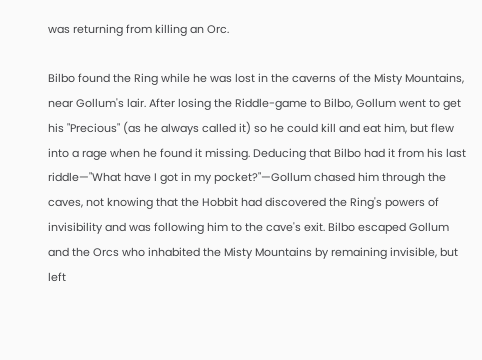was returning from killing an Orc.

Bilbo found the Ring while he was lost in the caverns of the Misty Mountains, near Gollum's lair. After losing the Riddle-game to Bilbo, Gollum went to get his "Precious" (as he always called it) so he could kill and eat him, but flew into a rage when he found it missing. Deducing that Bilbo had it from his last riddle—"What have I got in my pocket?"—Gollum chased him through the caves, not knowing that the Hobbit had discovered the Ring's powers of invisibility and was following him to the cave's exit. Bilbo escaped Gollum and the Orcs who inhabited the Misty Mountains by remaining invisible, but left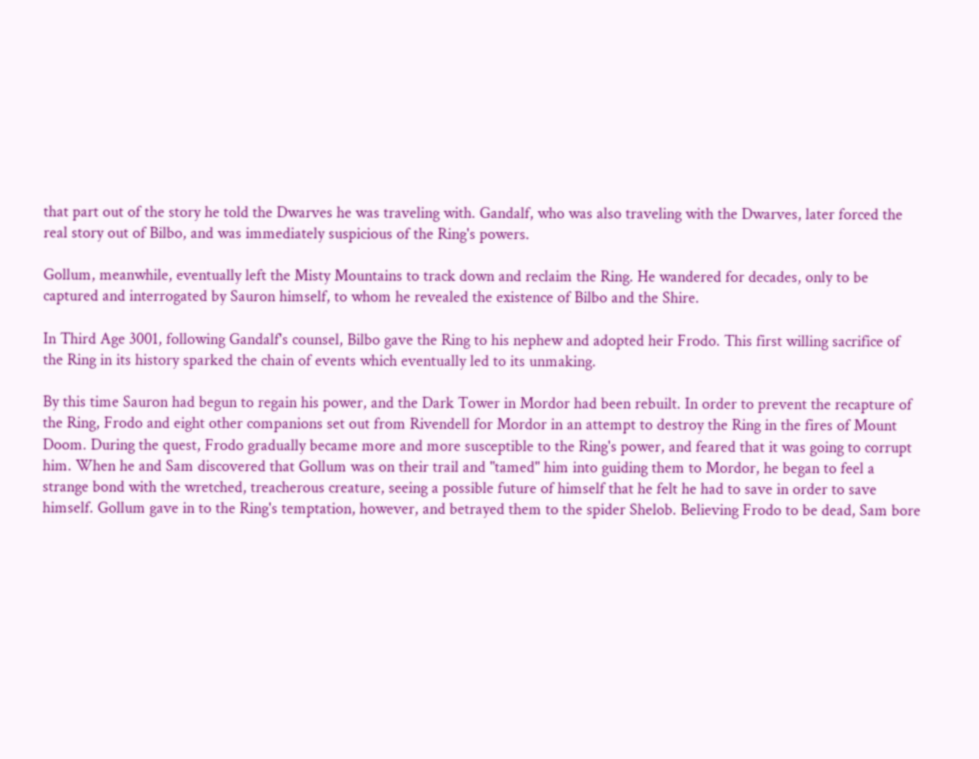that part out of the story he told the Dwarves he was traveling with. Gandalf, who was also traveling with the Dwarves, later forced the real story out of Bilbo, and was immediately suspicious of the Ring's powers.

Gollum, meanwhile, eventually left the Misty Mountains to track down and reclaim the Ring. He wandered for decades, only to be captured and interrogated by Sauron himself, to whom he revealed the existence of Bilbo and the Shire.

In Third Age 3001, following Gandalf's counsel, Bilbo gave the Ring to his nephew and adopted heir Frodo. This first willing sacrifice of the Ring in its history sparked the chain of events which eventually led to its unmaking.

By this time Sauron had begun to regain his power, and the Dark Tower in Mordor had been rebuilt. In order to prevent the recapture of the Ring, Frodo and eight other companions set out from Rivendell for Mordor in an attempt to destroy the Ring in the fires of Mount Doom. During the quest, Frodo gradually became more and more susceptible to the Ring's power, and feared that it was going to corrupt him. When he and Sam discovered that Gollum was on their trail and "tamed" him into guiding them to Mordor, he began to feel a strange bond with the wretched, treacherous creature, seeing a possible future of himself that he felt he had to save in order to save himself. Gollum gave in to the Ring's temptation, however, and betrayed them to the spider Shelob. Believing Frodo to be dead, Sam bore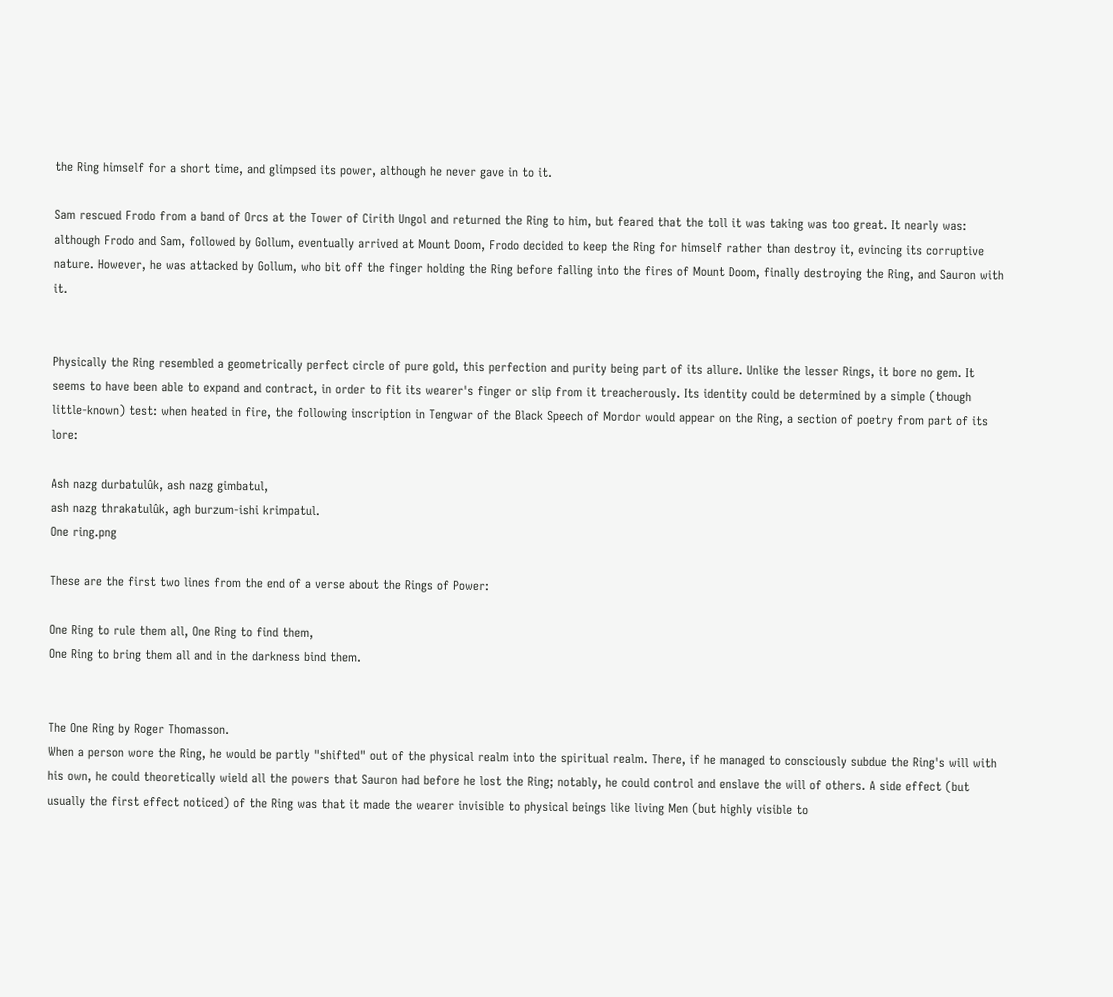the Ring himself for a short time, and glimpsed its power, although he never gave in to it.

Sam rescued Frodo from a band of Orcs at the Tower of Cirith Ungol and returned the Ring to him, but feared that the toll it was taking was too great. It nearly was: although Frodo and Sam, followed by Gollum, eventually arrived at Mount Doom, Frodo decided to keep the Ring for himself rather than destroy it, evincing its corruptive nature. However, he was attacked by Gollum, who bit off the finger holding the Ring before falling into the fires of Mount Doom, finally destroying the Ring, and Sauron with it.


Physically the Ring resembled a geometrically perfect circle of pure gold, this perfection and purity being part of its allure. Unlike the lesser Rings, it bore no gem. It seems to have been able to expand and contract, in order to fit its wearer's finger or slip from it treacherously. Its identity could be determined by a simple (though little-known) test: when heated in fire, the following inscription in Tengwar of the Black Speech of Mordor would appear on the Ring, a section of poetry from part of its lore:

Ash nazg durbatulûk, ash nazg gimbatul,
ash nazg thrakatulûk, agh burzum-ishi krimpatul.
One ring.png

These are the first two lines from the end of a verse about the Rings of Power:

One Ring to rule them all, One Ring to find them,
One Ring to bring them all and in the darkness bind them.


The One Ring by Roger Thomasson.
When a person wore the Ring, he would be partly "shifted" out of the physical realm into the spiritual realm. There, if he managed to consciously subdue the Ring's will with his own, he could theoretically wield all the powers that Sauron had before he lost the Ring; notably, he could control and enslave the will of others. A side effect (but usually the first effect noticed) of the Ring was that it made the wearer invisible to physical beings like living Men (but highly visible to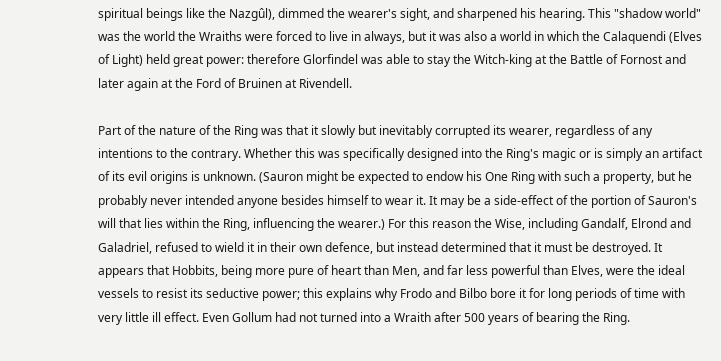spiritual beings like the Nazgûl), dimmed the wearer's sight, and sharpened his hearing. This "shadow world" was the world the Wraiths were forced to live in always, but it was also a world in which the Calaquendi (Elves of Light) held great power: therefore Glorfindel was able to stay the Witch-king at the Battle of Fornost and later again at the Ford of Bruinen at Rivendell.

Part of the nature of the Ring was that it slowly but inevitably corrupted its wearer, regardless of any intentions to the contrary. Whether this was specifically designed into the Ring's magic or is simply an artifact of its evil origins is unknown. (Sauron might be expected to endow his One Ring with such a property, but he probably never intended anyone besides himself to wear it. It may be a side-effect of the portion of Sauron's will that lies within the Ring, influencing the wearer.) For this reason the Wise, including Gandalf, Elrond and Galadriel, refused to wield it in their own defence, but instead determined that it must be destroyed. It appears that Hobbits, being more pure of heart than Men, and far less powerful than Elves, were the ideal vessels to resist its seductive power; this explains why Frodo and Bilbo bore it for long periods of time with very little ill effect. Even Gollum had not turned into a Wraith after 500 years of bearing the Ring.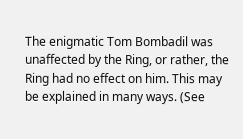The enigmatic Tom Bombadil was unaffected by the Ring, or rather, the Ring had no effect on him. This may be explained in many ways. (See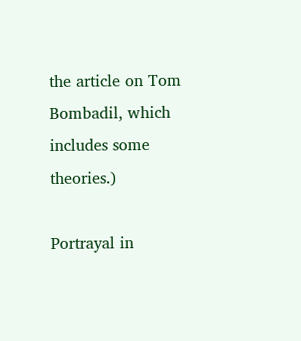the article on Tom Bombadil, which includes some theories.)

Portrayal in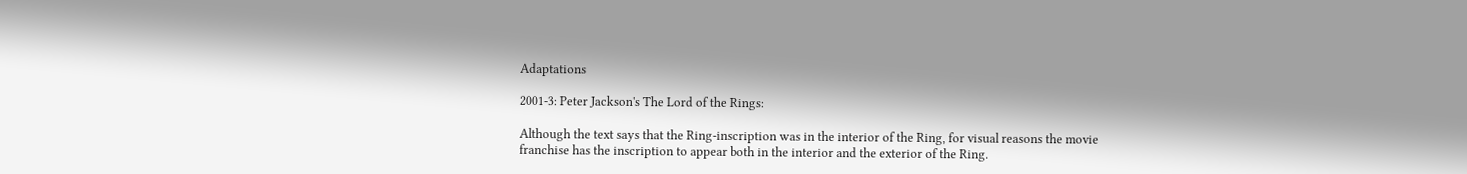Adaptations

2001-3: Peter Jackson's The Lord of the Rings:

Although the text says that the Ring-inscription was in the interior of the Ring, for visual reasons the movie franchise has the inscription to appear both in the interior and the exterior of the Ring.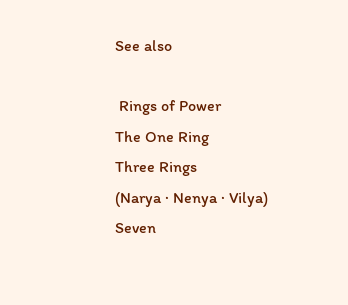See also

 Rings of Power
The One Ring
Three Rings
(Narya · Nenya · Vilya)
Seven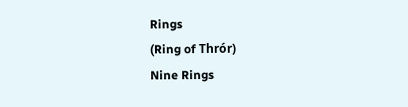Rings
(Ring of Thrór)
Nine Rings